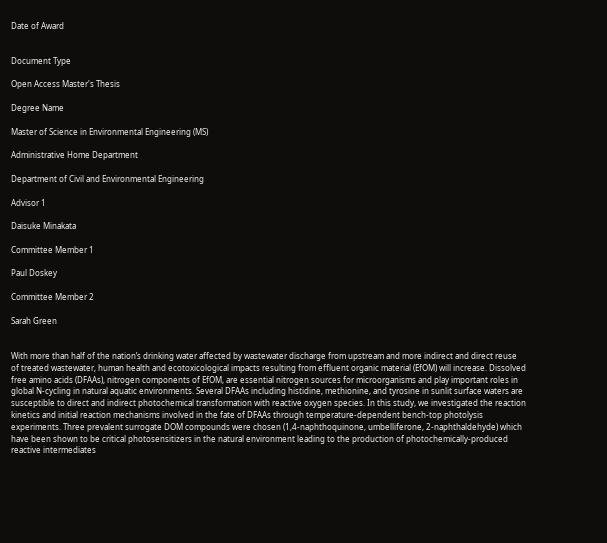Date of Award


Document Type

Open Access Master's Thesis

Degree Name

Master of Science in Environmental Engineering (MS)

Administrative Home Department

Department of Civil and Environmental Engineering

Advisor 1

Daisuke Minakata

Committee Member 1

Paul Doskey

Committee Member 2

Sarah Green


With more than half of the nation’s drinking water affected by wastewater discharge from upstream and more indirect and direct reuse of treated wastewater, human health and ecotoxicological impacts resulting from effluent organic material (EfOM) will increase. Dissolved free amino acids (DFAAs), nitrogen components of EfOM, are essential nitrogen sources for microorganisms and play important roles in global N-cycling in natural aquatic environments. Several DFAAs including histidine, methionine, and tyrosine in sunlit surface waters are susceptible to direct and indirect photochemical transformation with reactive oxygen species. In this study, we investigated the reaction kinetics and initial reaction mechanisms involved in the fate of DFAAs through temperature-dependent bench-top photolysis experiments. Three prevalent surrogate DOM compounds were chosen (1,4-naphthoquinone, umbelliferone, 2-naphthaldehyde) which have been shown to be critical photosensitizers in the natural environment leading to the production of photochemically-produced reactive intermediates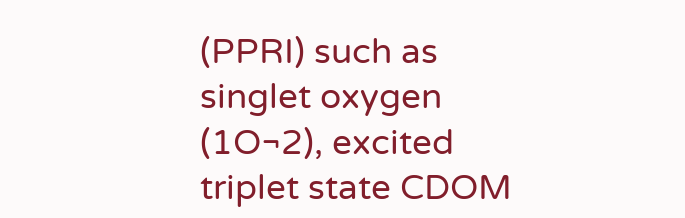(PPRI) such as singlet oxygen (1O¬2), excited triplet state CDOM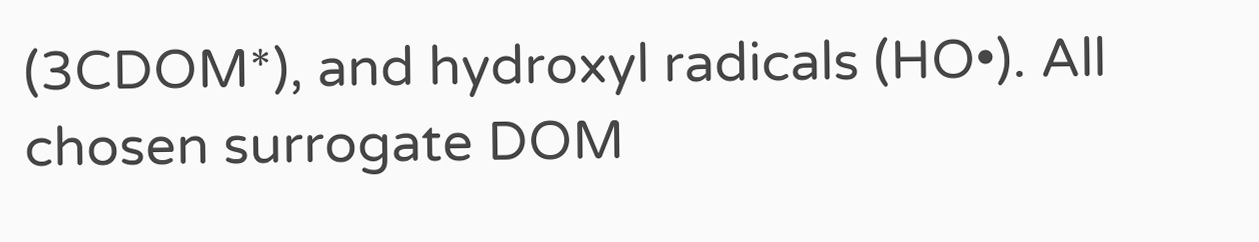(3CDOM*), and hydroxyl radicals (HO•). All chosen surrogate DOM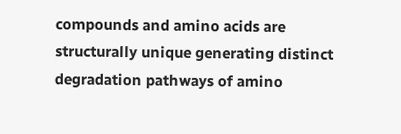compounds and amino acids are structurally unique generating distinct degradation pathways of amino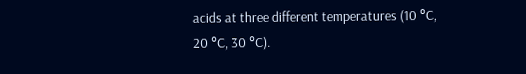acids at three different temperatures (10 °C, 20 °C, 30 °C).